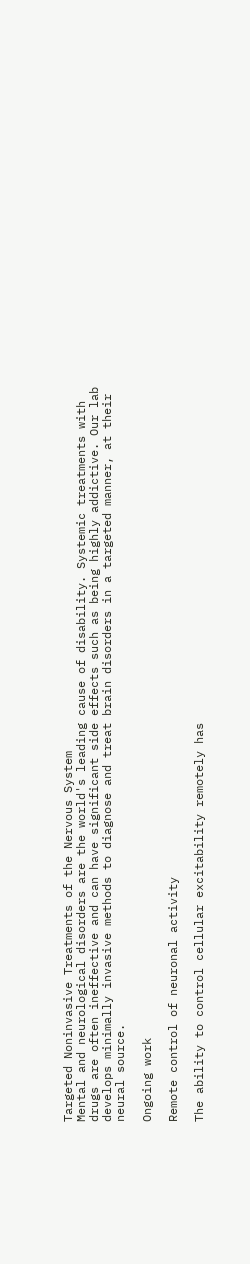Targeted Noninvasive Treatments of the Nervous System
Mental and neurological disorders are the world's leading cause of disability. Systemic treatments with drugs are often ineffective and can have significant side effects such as being highly addictive. Our lab develops minimally invasive methods to diagnose and treat brain disorders in a targeted manner, at their neural source.

Ongoing work

Remote control of neuronal activity

The ability to control cellular excitability remotely has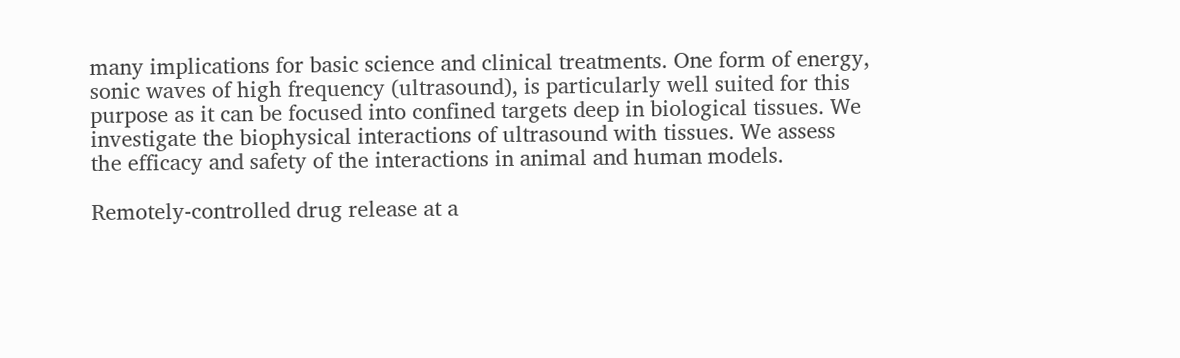many implications for basic science and clinical treatments. One form of energy, sonic waves of high frequency (ultrasound), is particularly well suited for this purpose as it can be focused into confined targets deep in biological tissues. We investigate the biophysical interactions of ultrasound with tissues. We assess the efficacy and safety of the interactions in animal and human models.

Remotely-controlled drug release at a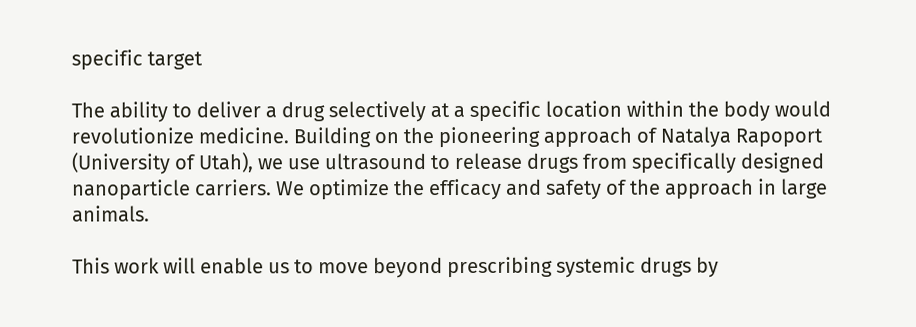specific target

The ability to deliver a drug selectively at a specific location within the body would revolutionize medicine. Building on the pioneering approach of Natalya Rapoport (University of Utah), we use ultrasound to release drugs from specifically designed nanoparticle carriers. We optimize the efficacy and safety of the approach in large animals.

This work will enable us to move beyond prescribing systemic drugs by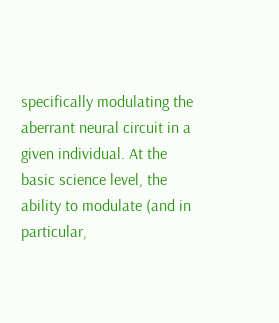specifically modulating the aberrant neural circuit in a given individual. At the basic science level, the ability to modulate (and in particular,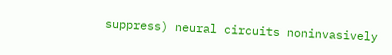suppress) neural circuits noninvasively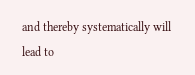and thereby systematically will lead to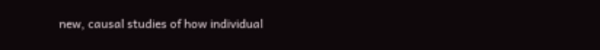new, causal studies of how individual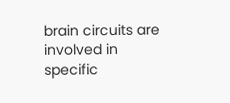brain circuits are involved in specific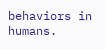behaviors in humans.